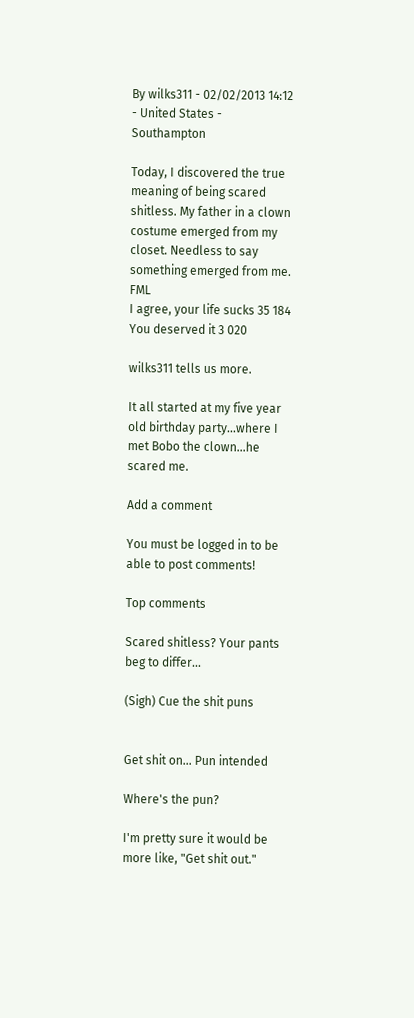By wilks311 - 02/02/2013 14:12 - United States - Southampton

Today, I discovered the true meaning of being scared shitless. My father in a clown costume emerged from my closet. Needless to say something emerged from me. FML
I agree, your life sucks 35 184
You deserved it 3 020

wilks311 tells us more.

It all started at my five year old birthday party...where I met Bobo the clown...he scared me.

Add a comment

You must be logged in to be able to post comments!

Top comments

Scared shitless? Your pants beg to differ...

(Sigh) Cue the shit puns


Get shit on... Pun intended

Where's the pun?

I'm pretty sure it would be more like, "Get shit out."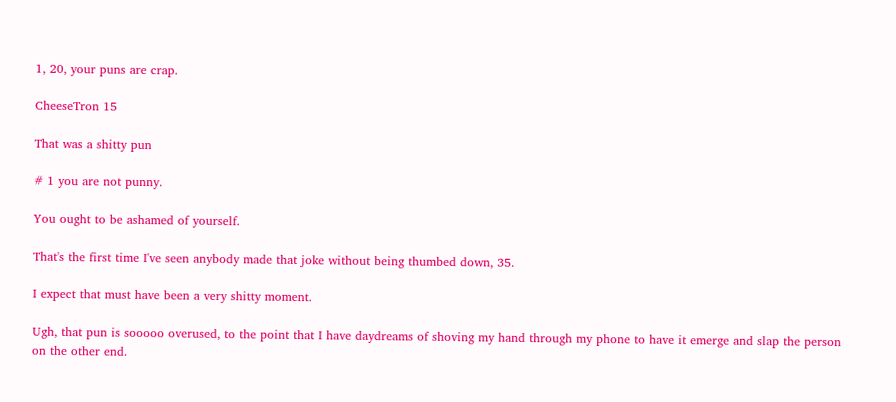1, 20, your puns are crap.

CheeseTron 15

That was a shitty pun

# 1 you are not punny.

You ought to be ashamed of yourself.

That's the first time I've seen anybody made that joke without being thumbed down, 35.

I expect that must have been a very shitty moment.

Ugh, that pun is sooooo overused, to the point that I have daydreams of shoving my hand through my phone to have it emerge and slap the person on the other end.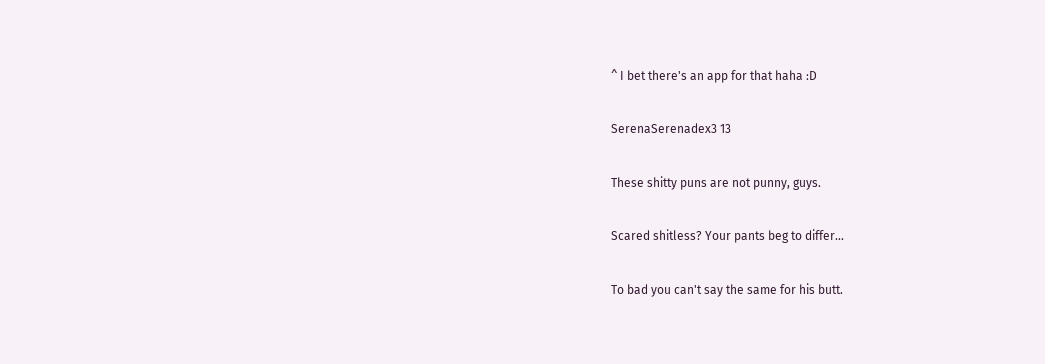^ I bet there's an app for that haha :D

SerenaSerenadex3 13

These shitty puns are not punny, guys.

Scared shitless? Your pants beg to differ...

To bad you can't say the same for his butt.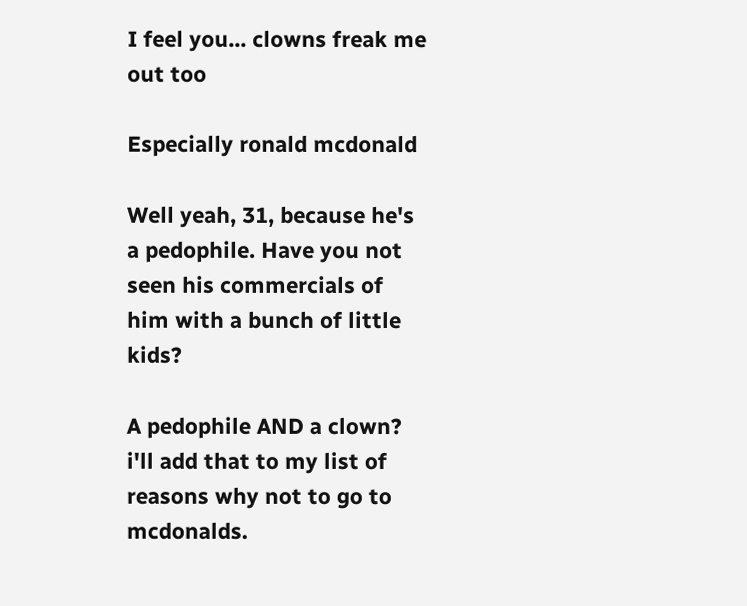I feel you... clowns freak me out too

Especially ronald mcdonald

Well yeah, 31, because he's a pedophile. Have you not seen his commercials of him with a bunch of little kids?

A pedophile AND a clown? i'll add that to my list of reasons why not to go to mcdonalds.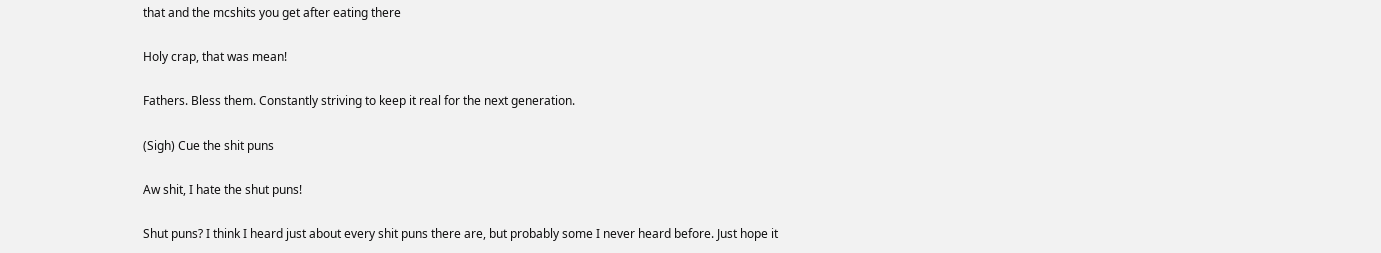that and the mcshits you get after eating there

Holy crap, that was mean!

Fathers. Bless them. Constantly striving to keep it real for the next generation.

(Sigh) Cue the shit puns

Aw shit, I hate the shut puns!

Shut puns? I think I heard just about every shit puns there are, but probably some I never heard before. Just hope it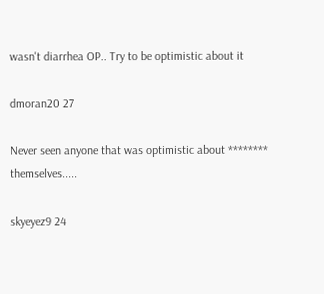wasn't diarrhea OP.. Try to be optimistic about it

dmoran20 27

Never seen anyone that was optimistic about ******** themselves.....

skyeyez9 24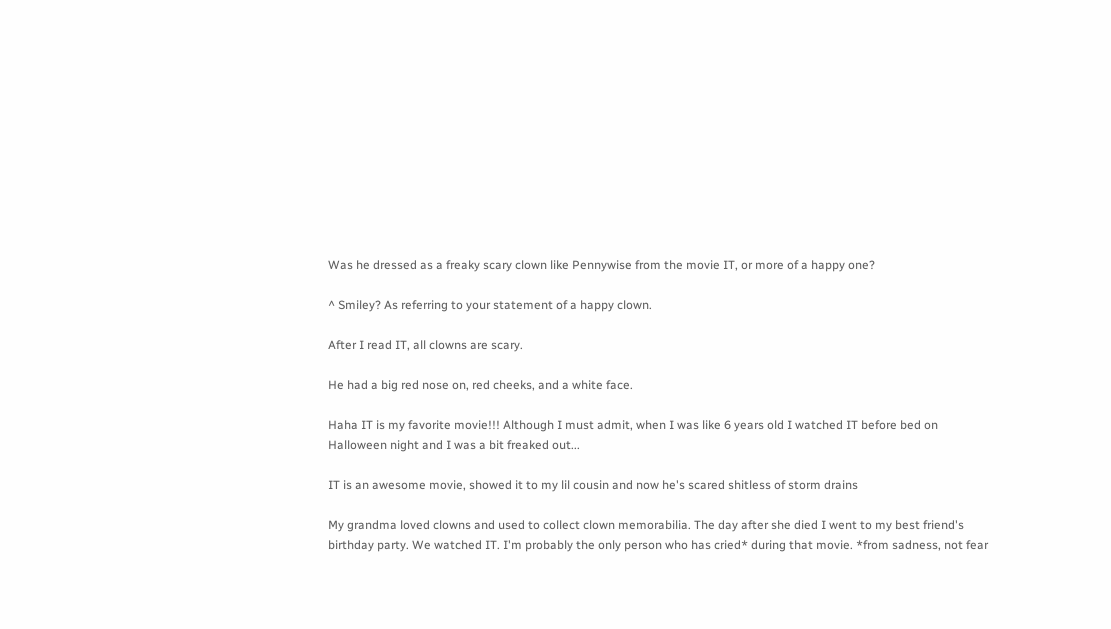Was he dressed as a freaky scary clown like Pennywise from the movie IT, or more of a happy one?

^ Smiley? As referring to your statement of a happy clown.

After I read IT, all clowns are scary.

He had a big red nose on, red cheeks, and a white face.

Haha IT is my favorite movie!!! Although I must admit, when I was like 6 years old I watched IT before bed on Halloween night and I was a bit freaked out...

IT is an awesome movie, showed it to my lil cousin and now he's scared shitless of storm drains

My grandma loved clowns and used to collect clown memorabilia. The day after she died I went to my best friend's birthday party. We watched IT. I'm probably the only person who has cried* during that movie. *from sadness, not fear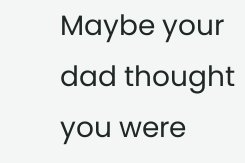Maybe your dad thought you were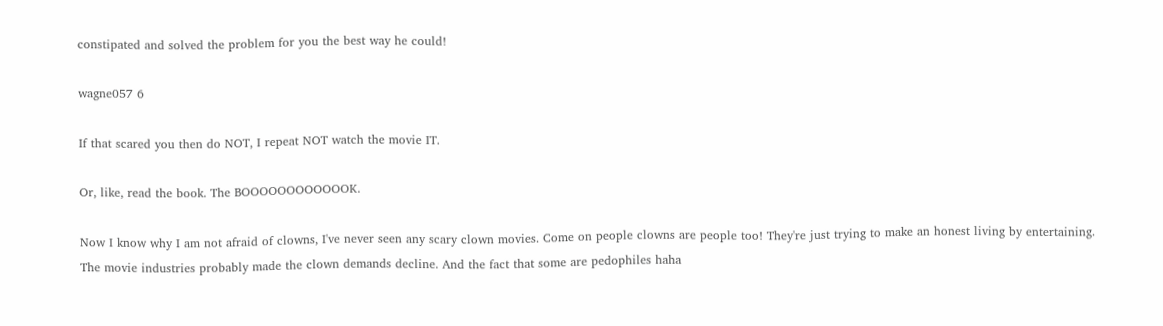constipated and solved the problem for you the best way he could!

wagne057 6

If that scared you then do NOT, I repeat NOT watch the movie IT.

Or, like, read the book. The BOOOOOOOOOOOOK.

Now I know why I am not afraid of clowns, I've never seen any scary clown movies. Come on people clowns are people too! They're just trying to make an honest living by entertaining. The movie industries probably made the clown demands decline. And the fact that some are pedophiles haha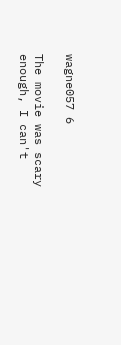wagne057 6

The movie was scary enough, I can't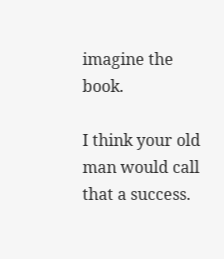imagine the book.

I think your old man would call that a success.